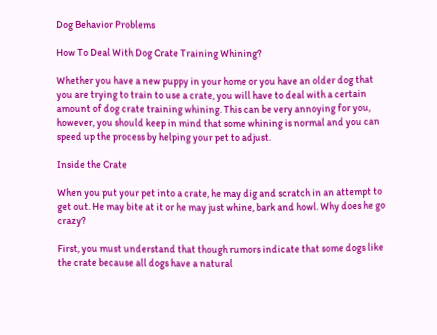Dog Behavior Problems

How To Deal With Dog Crate Training Whining?

Whether you have a new puppy in your home or you have an older dog that you are trying to train to use a crate, you will have to deal with a certain amount of dog crate training whining. This can be very annoying for you, however, you should keep in mind that some whining is normal and you can speed up the process by helping your pet to adjust.

Inside the Crate

When you put your pet into a crate, he may dig and scratch in an attempt to get out. He may bite at it or he may just whine, bark and howl. Why does he go crazy?

First, you must understand that though rumors indicate that some dogs like the crate because all dogs have a natural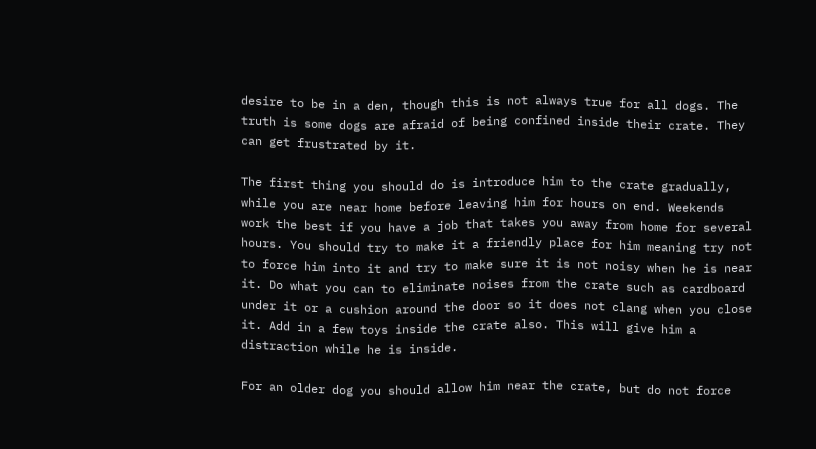desire to be in a den, though this is not always true for all dogs. The truth is some dogs are afraid of being confined inside their crate. They can get frustrated by it.

The first thing you should do is introduce him to the crate gradually, while you are near home before leaving him for hours on end. Weekends work the best if you have a job that takes you away from home for several hours. You should try to make it a friendly place for him meaning try not to force him into it and try to make sure it is not noisy when he is near it. Do what you can to eliminate noises from the crate such as cardboard under it or a cushion around the door so it does not clang when you close it. Add in a few toys inside the crate also. This will give him a distraction while he is inside.

For an older dog you should allow him near the crate, but do not force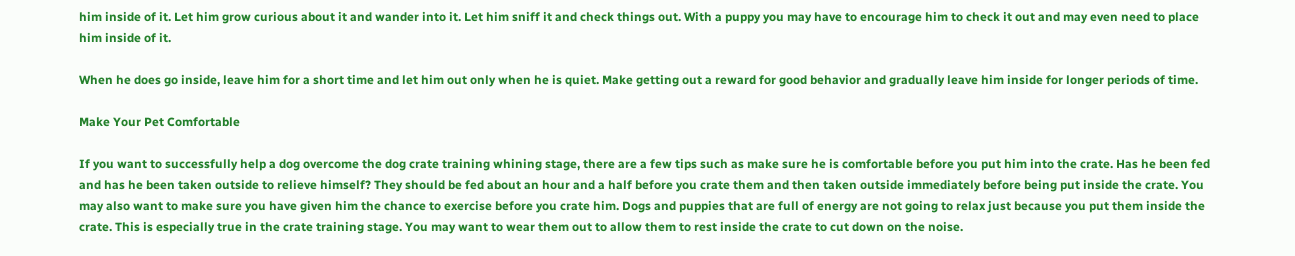him inside of it. Let him grow curious about it and wander into it. Let him sniff it and check things out. With a puppy you may have to encourage him to check it out and may even need to place him inside of it.

When he does go inside, leave him for a short time and let him out only when he is quiet. Make getting out a reward for good behavior and gradually leave him inside for longer periods of time.

Make Your Pet Comfortable

If you want to successfully help a dog overcome the dog crate training whining stage, there are a few tips such as make sure he is comfortable before you put him into the crate. Has he been fed and has he been taken outside to relieve himself? They should be fed about an hour and a half before you crate them and then taken outside immediately before being put inside the crate. You may also want to make sure you have given him the chance to exercise before you crate him. Dogs and puppies that are full of energy are not going to relax just because you put them inside the crate. This is especially true in the crate training stage. You may want to wear them out to allow them to rest inside the crate to cut down on the noise.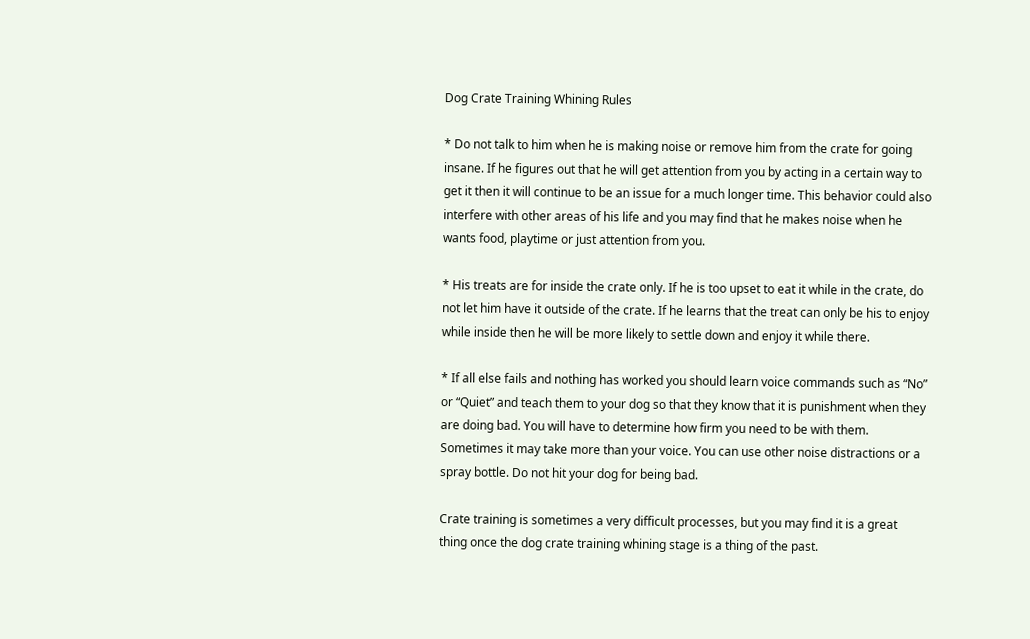Dog Crate Training Whining Rules

* Do not talk to him when he is making noise or remove him from the crate for going insane. If he figures out that he will get attention from you by acting in a certain way to get it then it will continue to be an issue for a much longer time. This behavior could also interfere with other areas of his life and you may find that he makes noise when he wants food, playtime or just attention from you.

* His treats are for inside the crate only. If he is too upset to eat it while in the crate, do not let him have it outside of the crate. If he learns that the treat can only be his to enjoy while inside then he will be more likely to settle down and enjoy it while there.

* If all else fails and nothing has worked you should learn voice commands such as “No” or “Quiet” and teach them to your dog so that they know that it is punishment when they are doing bad. You will have to determine how firm you need to be with them. Sometimes it may take more than your voice. You can use other noise distractions or a spray bottle. Do not hit your dog for being bad.

Crate training is sometimes a very difficult processes, but you may find it is a great thing once the dog crate training whining stage is a thing of the past.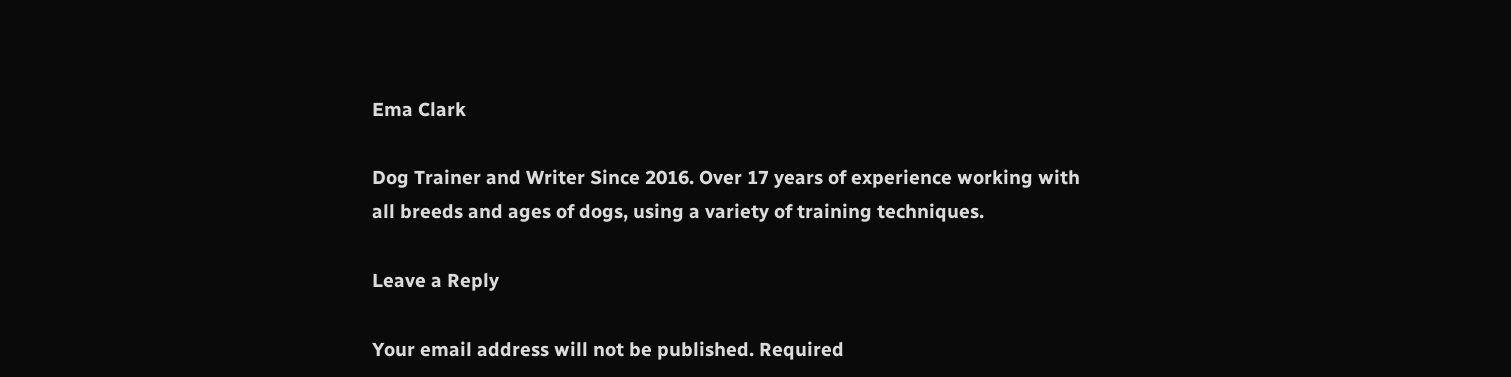Ema Clark

Dog Trainer and Writer Since 2016. Over 17 years of experience working with all breeds and ages of dogs, using a variety of training techniques.

Leave a Reply

Your email address will not be published. Required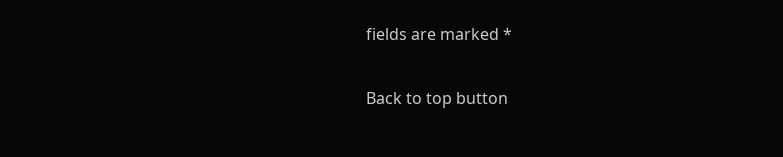fields are marked *

Back to top button